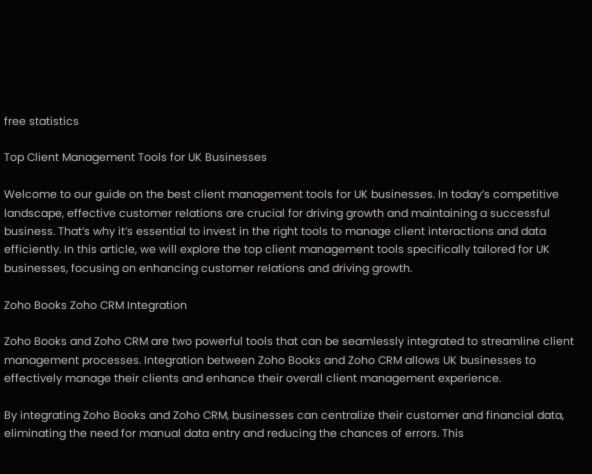free statistics

Top Client Management Tools for UK Businesses

Welcome to our guide on the best client management tools for UK businesses. In today’s competitive landscape, effective customer relations are crucial for driving growth and maintaining a successful business. That’s why it’s essential to invest in the right tools to manage client interactions and data efficiently. In this article, we will explore the top client management tools specifically tailored for UK businesses, focusing on enhancing customer relations and driving growth.

Zoho Books Zoho CRM Integration

Zoho Books and Zoho CRM are two powerful tools that can be seamlessly integrated to streamline client management processes. Integration between Zoho Books and Zoho CRM allows UK businesses to effectively manage their clients and enhance their overall client management experience.

By integrating Zoho Books and Zoho CRM, businesses can centralize their customer and financial data, eliminating the need for manual data entry and reducing the chances of errors. This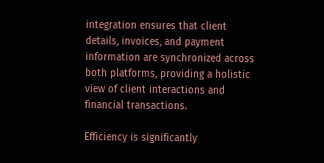integration ensures that client details, invoices, and payment information are synchronized across both platforms, providing a holistic view of client interactions and financial transactions.

Efficiency is significantly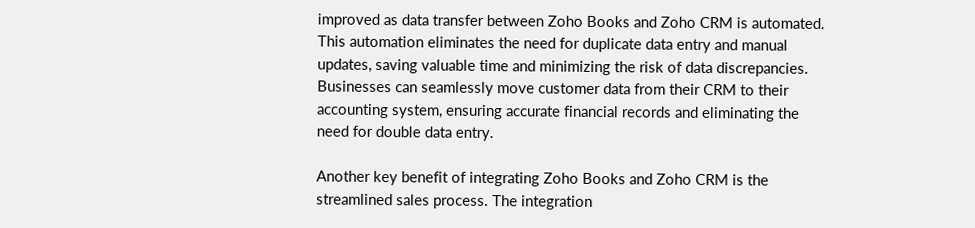improved as data transfer between Zoho Books and Zoho CRM is automated. This automation eliminates the need for duplicate data entry and manual updates, saving valuable time and minimizing the risk of data discrepancies. Businesses can seamlessly move customer data from their CRM to their accounting system, ensuring accurate financial records and eliminating the need for double data entry.

Another key benefit of integrating Zoho Books and Zoho CRM is the streamlined sales process. The integration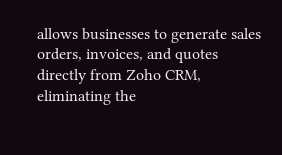allows businesses to generate sales orders, invoices, and quotes directly from Zoho CRM, eliminating the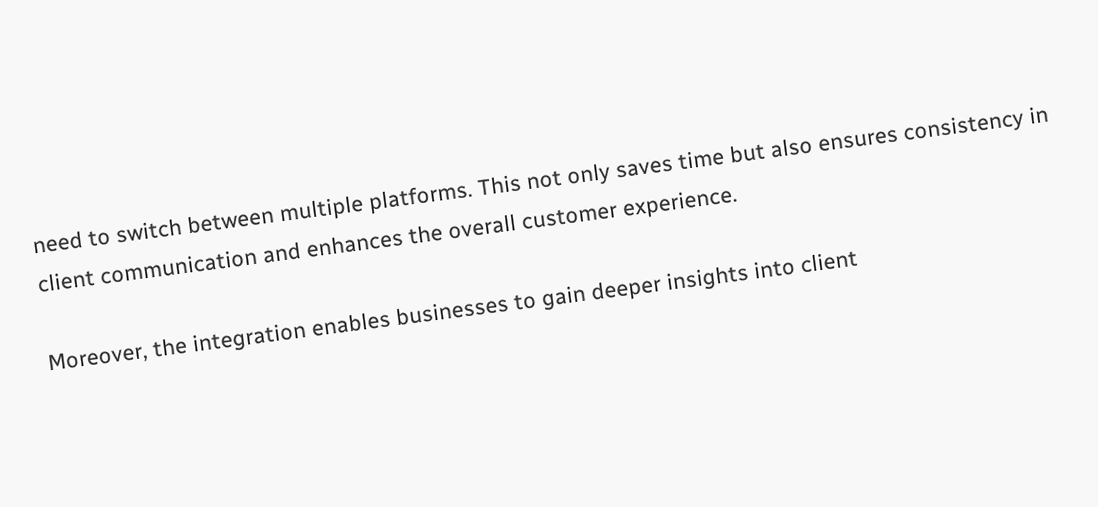need to switch between multiple platforms. This not only saves time but also ensures consistency in client communication and enhances the overall customer experience.

Moreover, the integration enables businesses to gain deeper insights into client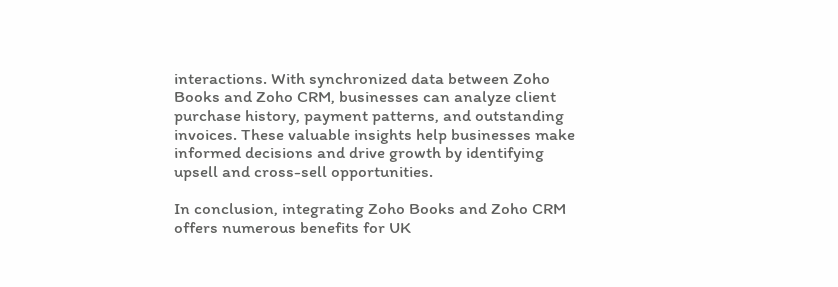interactions. With synchronized data between Zoho Books and Zoho CRM, businesses can analyze client purchase history, payment patterns, and outstanding invoices. These valuable insights help businesses make informed decisions and drive growth by identifying upsell and cross-sell opportunities.

In conclusion, integrating Zoho Books and Zoho CRM offers numerous benefits for UK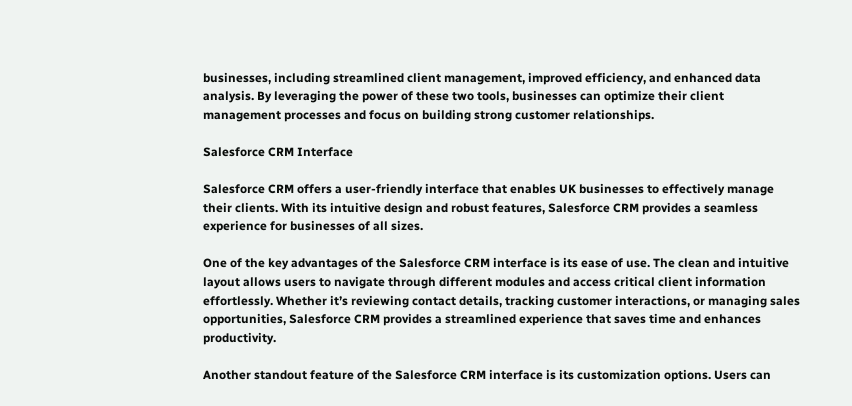businesses, including streamlined client management, improved efficiency, and enhanced data analysis. By leveraging the power of these two tools, businesses can optimize their client management processes and focus on building strong customer relationships.

Salesforce CRM Interface

Salesforce CRM offers a user-friendly interface that enables UK businesses to effectively manage their clients. With its intuitive design and robust features, Salesforce CRM provides a seamless experience for businesses of all sizes.

One of the key advantages of the Salesforce CRM interface is its ease of use. The clean and intuitive layout allows users to navigate through different modules and access critical client information effortlessly. Whether it’s reviewing contact details, tracking customer interactions, or managing sales opportunities, Salesforce CRM provides a streamlined experience that saves time and enhances productivity.

Another standout feature of the Salesforce CRM interface is its customization options. Users can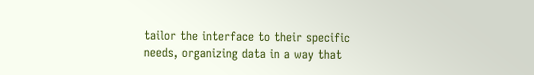tailor the interface to their specific needs, organizing data in a way that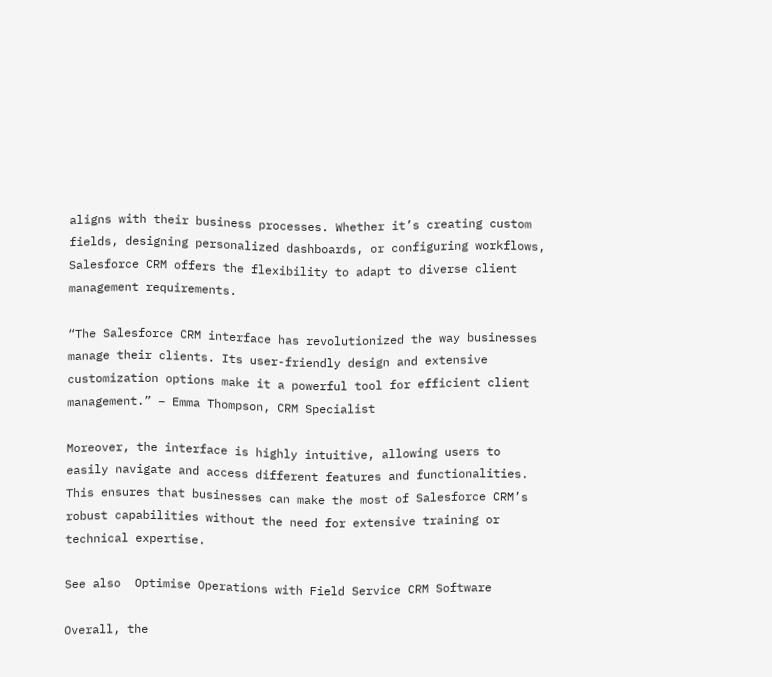aligns with their business processes. Whether it’s creating custom fields, designing personalized dashboards, or configuring workflows, Salesforce CRM offers the flexibility to adapt to diverse client management requirements.

“The Salesforce CRM interface has revolutionized the way businesses manage their clients. Its user-friendly design and extensive customization options make it a powerful tool for efficient client management.” – Emma Thompson, CRM Specialist

Moreover, the interface is highly intuitive, allowing users to easily navigate and access different features and functionalities. This ensures that businesses can make the most of Salesforce CRM’s robust capabilities without the need for extensive training or technical expertise.

See also  Optimise Operations with Field Service CRM Software

Overall, the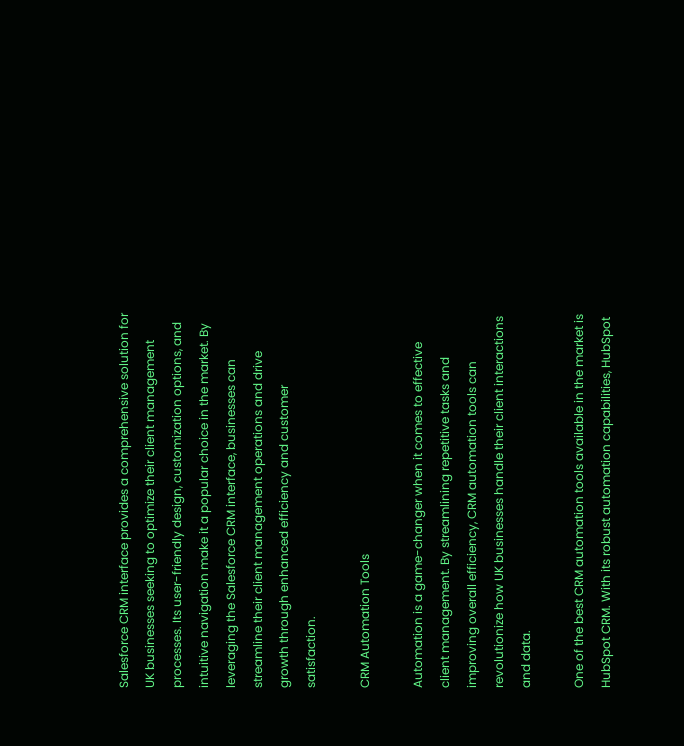Salesforce CRM interface provides a comprehensive solution for UK businesses seeking to optimize their client management processes. Its user-friendly design, customization options, and intuitive navigation make it a popular choice in the market. By leveraging the Salesforce CRM interface, businesses can streamline their client management operations and drive growth through enhanced efficiency and customer satisfaction.

CRM Automation Tools

Automation is a game-changer when it comes to effective client management. By streamlining repetitive tasks and improving overall efficiency, CRM automation tools can revolutionize how UK businesses handle their client interactions and data.

One of the best CRM automation tools available in the market is HubSpot CRM. With its robust automation capabilities, HubSpot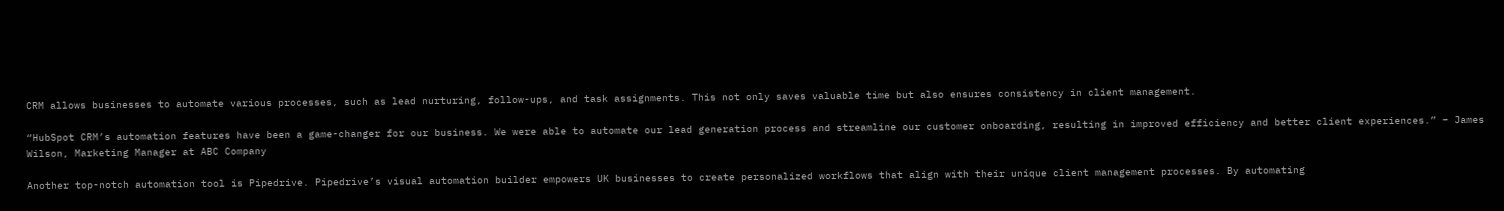CRM allows businesses to automate various processes, such as lead nurturing, follow-ups, and task assignments. This not only saves valuable time but also ensures consistency in client management.

“HubSpot CRM’s automation features have been a game-changer for our business. We were able to automate our lead generation process and streamline our customer onboarding, resulting in improved efficiency and better client experiences.” – James Wilson, Marketing Manager at ABC Company

Another top-notch automation tool is Pipedrive. Pipedrive’s visual automation builder empowers UK businesses to create personalized workflows that align with their unique client management processes. By automating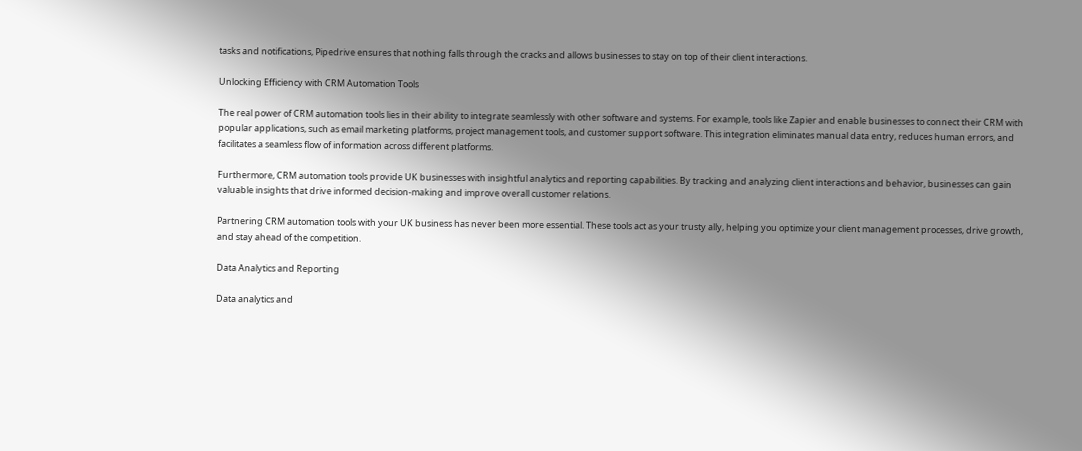tasks and notifications, Pipedrive ensures that nothing falls through the cracks and allows businesses to stay on top of their client interactions.

Unlocking Efficiency with CRM Automation Tools

The real power of CRM automation tools lies in their ability to integrate seamlessly with other software and systems. For example, tools like Zapier and enable businesses to connect their CRM with popular applications, such as email marketing platforms, project management tools, and customer support software. This integration eliminates manual data entry, reduces human errors, and facilitates a seamless flow of information across different platforms.

Furthermore, CRM automation tools provide UK businesses with insightful analytics and reporting capabilities. By tracking and analyzing client interactions and behavior, businesses can gain valuable insights that drive informed decision-making and improve overall customer relations.

Partnering CRM automation tools with your UK business has never been more essential. These tools act as your trusty ally, helping you optimize your client management processes, drive growth, and stay ahead of the competition.

Data Analytics and Reporting

Data analytics and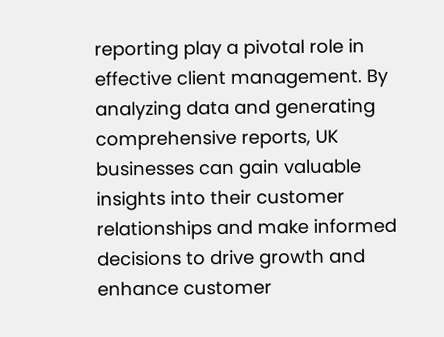reporting play a pivotal role in effective client management. By analyzing data and generating comprehensive reports, UK businesses can gain valuable insights into their customer relationships and make informed decisions to drive growth and enhance customer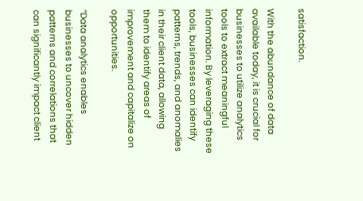satisfaction.

With the abundance of data available today, it is crucial for businesses to utilize analytics tools to extract meaningful information. By leveraging these tools, businesses can identify patterns, trends, and anomalies in their client data, allowing them to identify areas of improvement and capitalize on opportunities.

“Data analytics enables businesses to uncover hidden patterns and correlations that can significantly impact client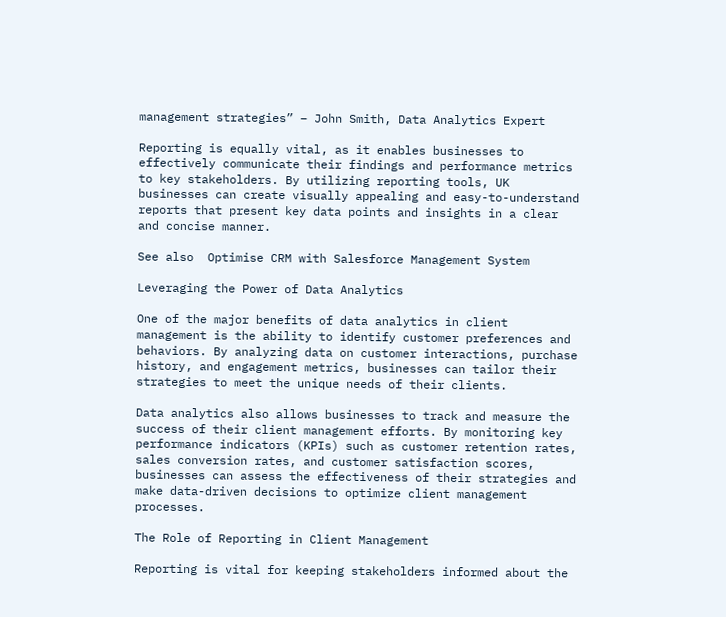management strategies” – John Smith, Data Analytics Expert

Reporting is equally vital, as it enables businesses to effectively communicate their findings and performance metrics to key stakeholders. By utilizing reporting tools, UK businesses can create visually appealing and easy-to-understand reports that present key data points and insights in a clear and concise manner.

See also  Optimise CRM with Salesforce Management System

Leveraging the Power of Data Analytics

One of the major benefits of data analytics in client management is the ability to identify customer preferences and behaviors. By analyzing data on customer interactions, purchase history, and engagement metrics, businesses can tailor their strategies to meet the unique needs of their clients.

Data analytics also allows businesses to track and measure the success of their client management efforts. By monitoring key performance indicators (KPIs) such as customer retention rates, sales conversion rates, and customer satisfaction scores, businesses can assess the effectiveness of their strategies and make data-driven decisions to optimize client management processes.

The Role of Reporting in Client Management

Reporting is vital for keeping stakeholders informed about the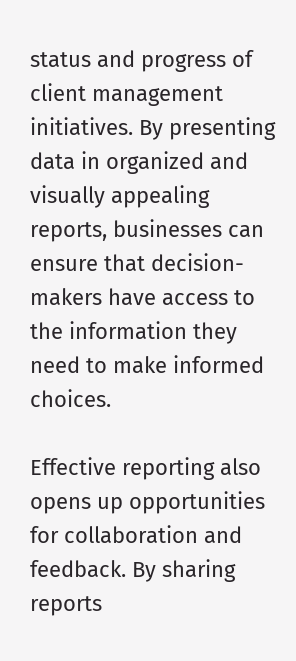status and progress of client management initiatives. By presenting data in organized and visually appealing reports, businesses can ensure that decision-makers have access to the information they need to make informed choices.

Effective reporting also opens up opportunities for collaboration and feedback. By sharing reports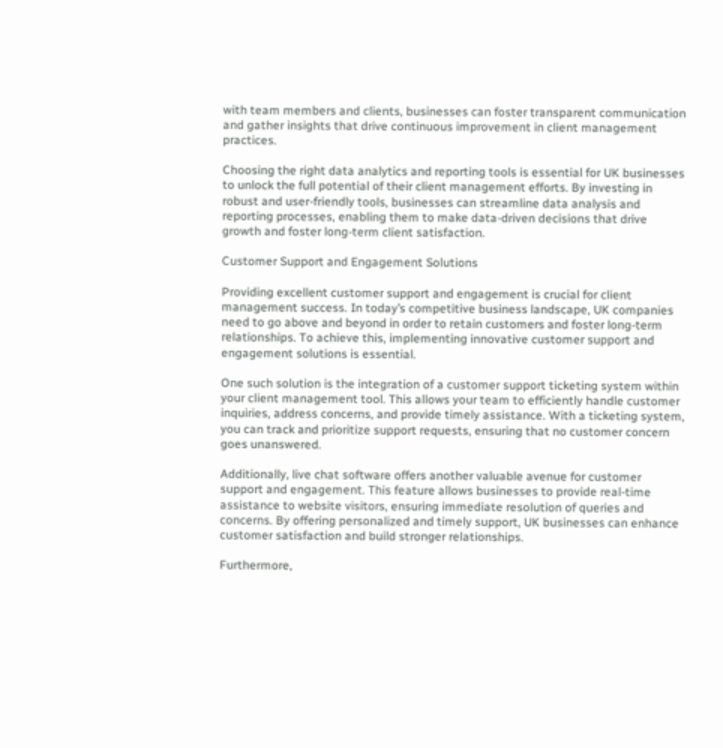with team members and clients, businesses can foster transparent communication and gather insights that drive continuous improvement in client management practices.

Choosing the right data analytics and reporting tools is essential for UK businesses to unlock the full potential of their client management efforts. By investing in robust and user-friendly tools, businesses can streamline data analysis and reporting processes, enabling them to make data-driven decisions that drive growth and foster long-term client satisfaction.

Customer Support and Engagement Solutions

Providing excellent customer support and engagement is crucial for client management success. In today’s competitive business landscape, UK companies need to go above and beyond in order to retain customers and foster long-term relationships. To achieve this, implementing innovative customer support and engagement solutions is essential.

One such solution is the integration of a customer support ticketing system within your client management tool. This allows your team to efficiently handle customer inquiries, address concerns, and provide timely assistance. With a ticketing system, you can track and prioritize support requests, ensuring that no customer concern goes unanswered.

Additionally, live chat software offers another valuable avenue for customer support and engagement. This feature allows businesses to provide real-time assistance to website visitors, ensuring immediate resolution of queries and concerns. By offering personalized and timely support, UK businesses can enhance customer satisfaction and build stronger relationships.

Furthermore,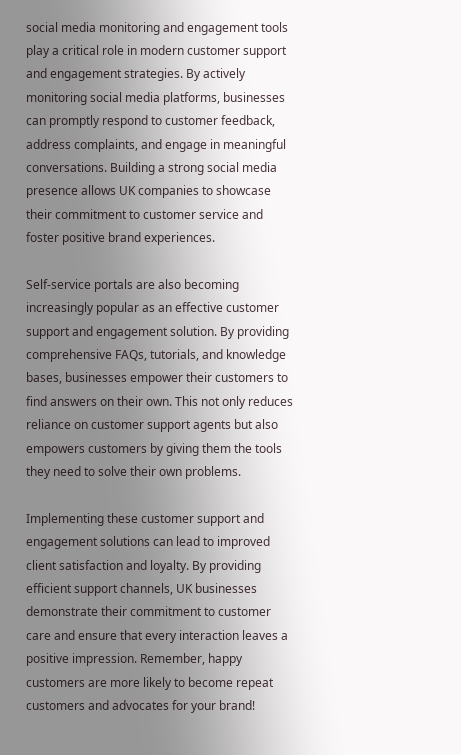social media monitoring and engagement tools play a critical role in modern customer support and engagement strategies. By actively monitoring social media platforms, businesses can promptly respond to customer feedback, address complaints, and engage in meaningful conversations. Building a strong social media presence allows UK companies to showcase their commitment to customer service and foster positive brand experiences.

Self-service portals are also becoming increasingly popular as an effective customer support and engagement solution. By providing comprehensive FAQs, tutorials, and knowledge bases, businesses empower their customers to find answers on their own. This not only reduces reliance on customer support agents but also empowers customers by giving them the tools they need to solve their own problems.

Implementing these customer support and engagement solutions can lead to improved client satisfaction and loyalty. By providing efficient support channels, UK businesses demonstrate their commitment to customer care and ensure that every interaction leaves a positive impression. Remember, happy customers are more likely to become repeat customers and advocates for your brand!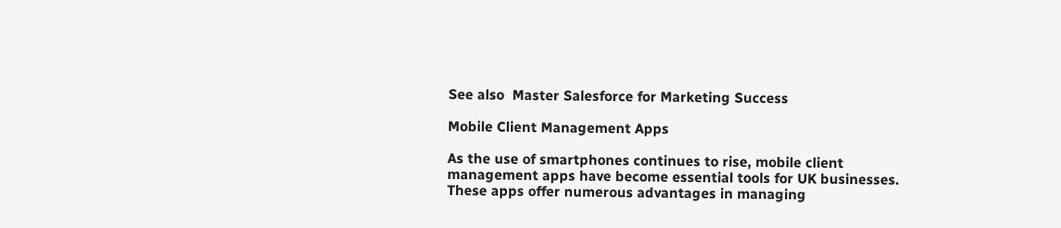See also  Master Salesforce for Marketing Success

Mobile Client Management Apps

As the use of smartphones continues to rise, mobile client management apps have become essential tools for UK businesses. These apps offer numerous advantages in managing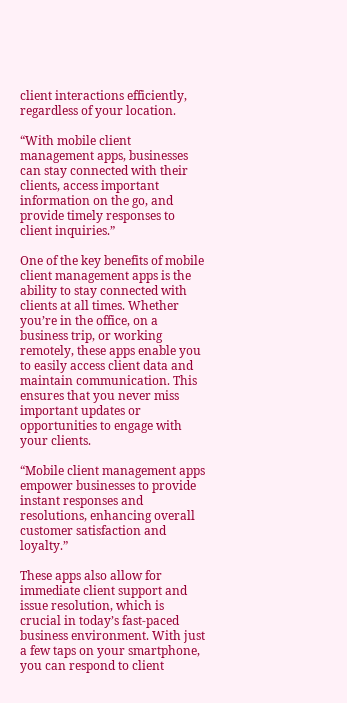client interactions efficiently, regardless of your location.

“With mobile client management apps, businesses can stay connected with their clients, access important information on the go, and provide timely responses to client inquiries.”

One of the key benefits of mobile client management apps is the ability to stay connected with clients at all times. Whether you’re in the office, on a business trip, or working remotely, these apps enable you to easily access client data and maintain communication. This ensures that you never miss important updates or opportunities to engage with your clients.

“Mobile client management apps empower businesses to provide instant responses and resolutions, enhancing overall customer satisfaction and loyalty.”

These apps also allow for immediate client support and issue resolution, which is crucial in today’s fast-paced business environment. With just a few taps on your smartphone, you can respond to client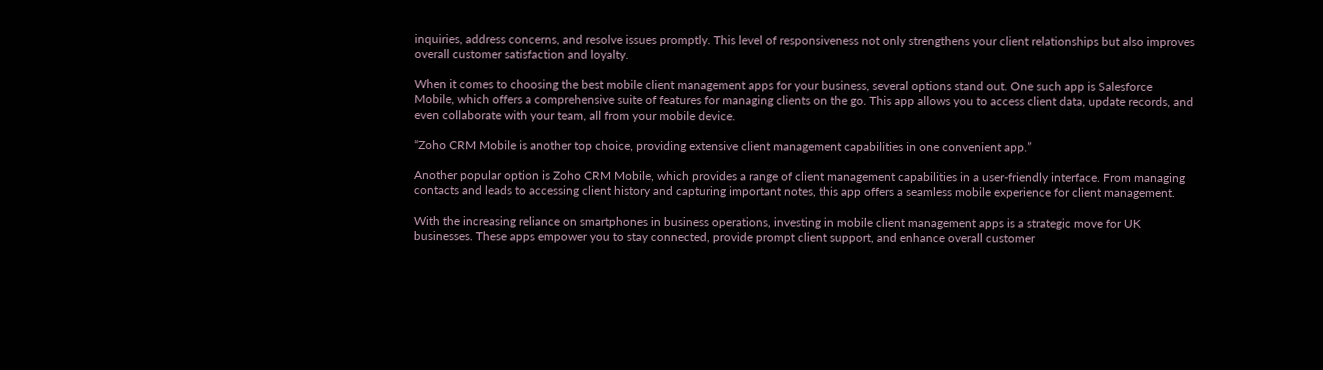inquiries, address concerns, and resolve issues promptly. This level of responsiveness not only strengthens your client relationships but also improves overall customer satisfaction and loyalty.

When it comes to choosing the best mobile client management apps for your business, several options stand out. One such app is Salesforce Mobile, which offers a comprehensive suite of features for managing clients on the go. This app allows you to access client data, update records, and even collaborate with your team, all from your mobile device.

“Zoho CRM Mobile is another top choice, providing extensive client management capabilities in one convenient app.”

Another popular option is Zoho CRM Mobile, which provides a range of client management capabilities in a user-friendly interface. From managing contacts and leads to accessing client history and capturing important notes, this app offers a seamless mobile experience for client management.

With the increasing reliance on smartphones in business operations, investing in mobile client management apps is a strategic move for UK businesses. These apps empower you to stay connected, provide prompt client support, and enhance overall customer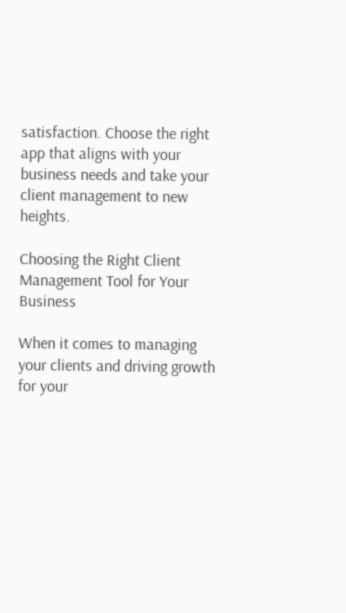satisfaction. Choose the right app that aligns with your business needs and take your client management to new heights.

Choosing the Right Client Management Tool for Your Business

When it comes to managing your clients and driving growth for your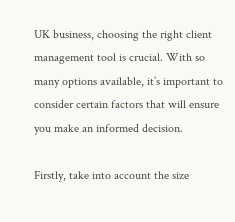UK business, choosing the right client management tool is crucial. With so many options available, it’s important to consider certain factors that will ensure you make an informed decision.

Firstly, take into account the size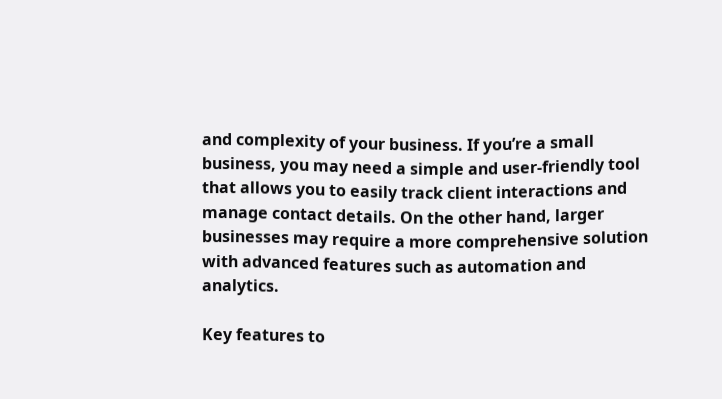and complexity of your business. If you’re a small business, you may need a simple and user-friendly tool that allows you to easily track client interactions and manage contact details. On the other hand, larger businesses may require a more comprehensive solution with advanced features such as automation and analytics.

Key features to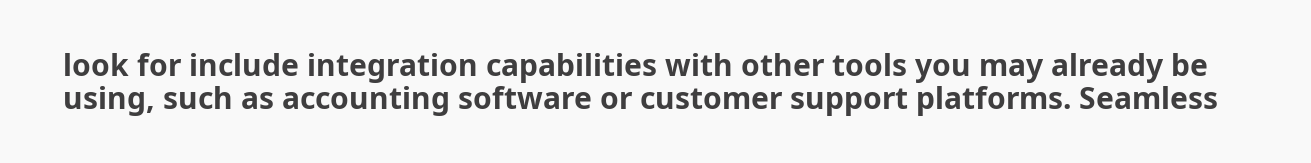look for include integration capabilities with other tools you may already be using, such as accounting software or customer support platforms. Seamless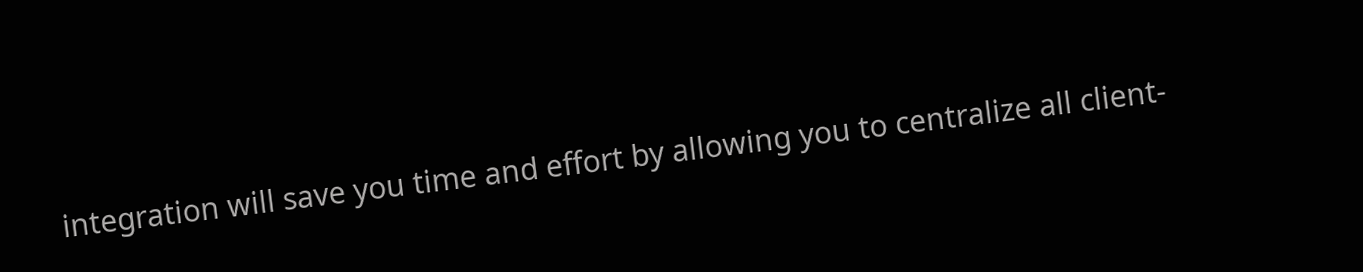integration will save you time and effort by allowing you to centralize all client-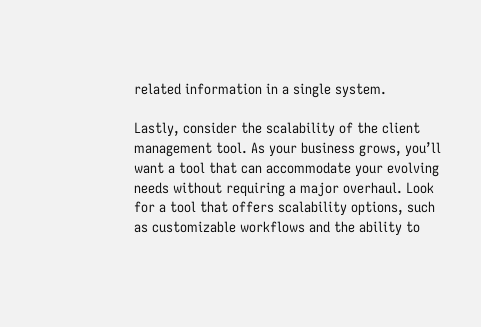related information in a single system.

Lastly, consider the scalability of the client management tool. As your business grows, you’ll want a tool that can accommodate your evolving needs without requiring a major overhaul. Look for a tool that offers scalability options, such as customizable workflows and the ability to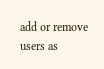add or remove users as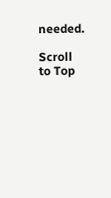needed.

Scroll to Top